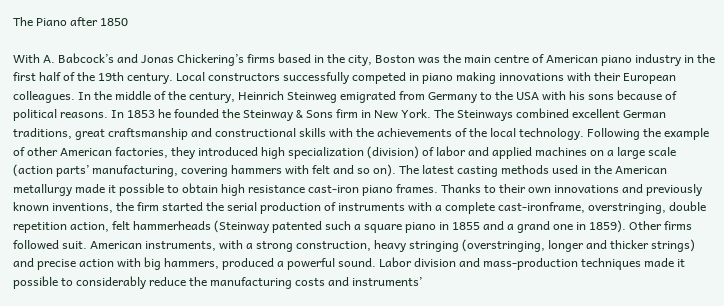The Piano after 1850

With A. Babcock’s and Jonas Chickering’s firms based in the city, Boston was the main centre of American piano industry in the first half of the 19th century. Local constructors successfully competed in piano making innovations with their European colleagues. In the middle of the century, Heinrich Steinweg emigrated from Germany to the USA with his sons because of political reasons. In 1853 he founded the Steinway & Sons firm in New York. The Steinways combined excellent German traditions, great craftsmanship and constructional skills with the achievements of the local technology. Following the example of other American factories, they introduced high specialization (division) of labor and applied machines on a large scale (action parts’ manufacturing, covering hammers with felt and so on). The latest casting methods used in the American metallurgy made it possible to obtain high resistance cast-iron piano frames. Thanks to their own innovations and previously known inventions, the firm started the serial production of instruments with a complete cast-ironframe, overstringing, double repetition action, felt hammerheads (Steinway patented such a square piano in 1855 and a grand one in 1859). Other firms followed suit. American instruments, with a strong construction, heavy stringing (overstringing, longer and thicker strings) and precise action with big hammers, produced a powerful sound. Labor division and mass-production techniques made it possible to considerably reduce the manufacturing costs and instruments’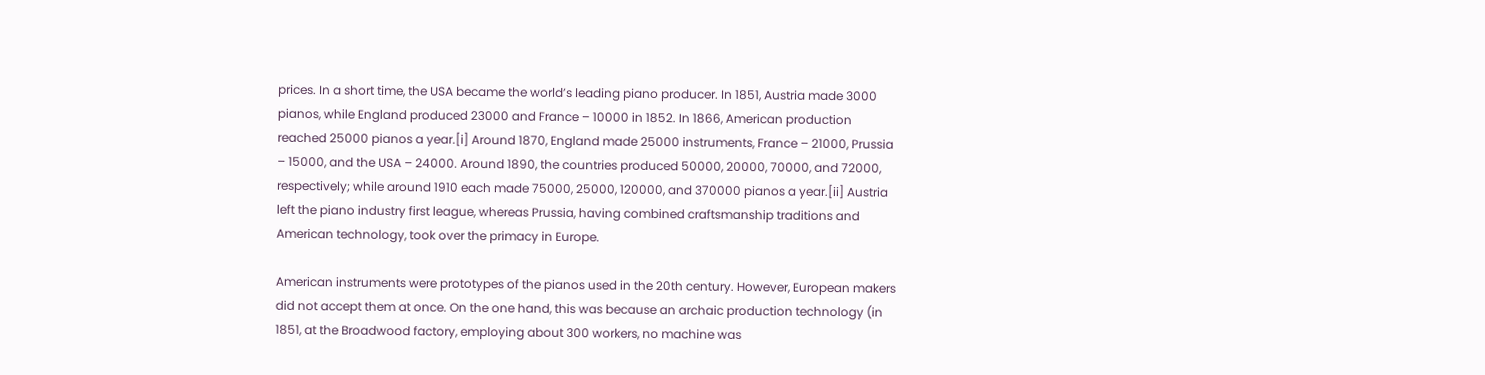prices. In a short time, the USA became the world’s leading piano producer. In 1851, Austria made 3000 pianos, while England produced 23000 and France – 10000 in 1852. In 1866, American production reached 25000 pianos a year.[i] Around 1870, England made 25000 instruments, France – 21000, Prussia – 15000, and the USA – 24000. Around 1890, the countries produced 50000, 20000, 70000, and 72000, respectively; while around 1910 each made 75000, 25000, 120000, and 370000 pianos a year.[ii] Austria left the piano industry first league, whereas Prussia, having combined craftsmanship traditions and American technology, took over the primacy in Europe.

American instruments were prototypes of the pianos used in the 20th century. However, European makers did not accept them at once. On the one hand, this was because an archaic production technology (in 1851, at the Broadwood factory, employing about 300 workers, no machine was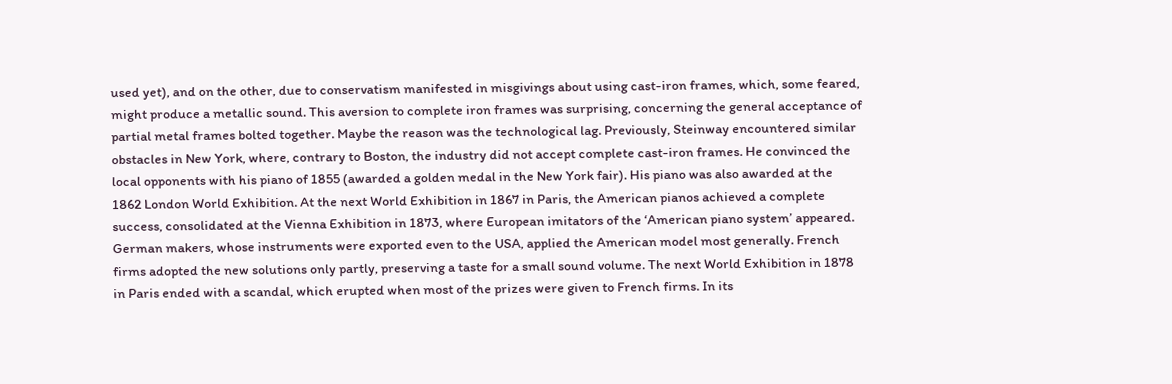used yet), and on the other, due to conservatism manifested in misgivings about using cast-iron frames, which, some feared, might produce a metallic sound. This aversion to complete iron frames was surprising, concerning the general acceptance of partial metal frames bolted together. Maybe the reason was the technological lag. Previously, Steinway encountered similar obstacles in New York, where, contrary to Boston, the industry did not accept complete cast-iron frames. He convinced the local opponents with his piano of 1855 (awarded a golden medal in the New York fair). His piano was also awarded at the 1862 London World Exhibition. At the next World Exhibition in 1867 in Paris, the American pianos achieved a complete success, consolidated at the Vienna Exhibition in 1873, where European imitators of the ‘American piano system’ appeared. German makers, whose instruments were exported even to the USA, applied the American model most generally. French firms adopted the new solutions only partly, preserving a taste for a small sound volume. The next World Exhibition in 1878 in Paris ended with a scandal, which erupted when most of the prizes were given to French firms. In its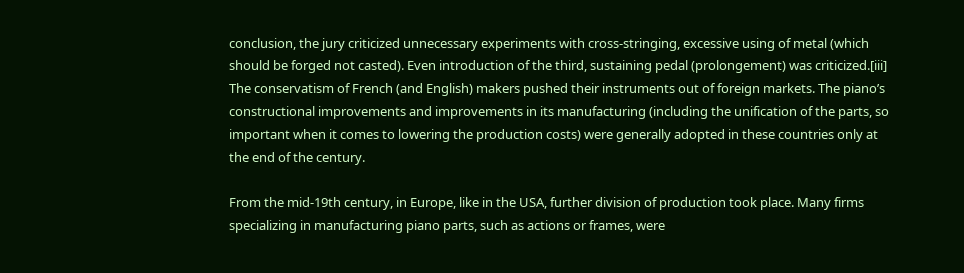conclusion, the jury criticized unnecessary experiments with cross-stringing, excessive using of metal (which should be forged not casted). Even introduction of the third, sustaining pedal (prolongement) was criticized.[iii] The conservatism of French (and English) makers pushed their instruments out of foreign markets. The piano’s constructional improvements and improvements in its manufacturing (including the unification of the parts, so important when it comes to lowering the production costs) were generally adopted in these countries only at the end of the century.

From the mid-19th century, in Europe, like in the USA, further division of production took place. Many firms specializing in manufacturing piano parts, such as actions or frames, were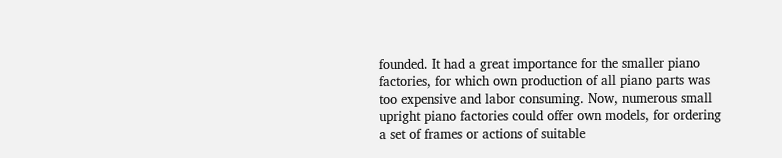founded. It had a great importance for the smaller piano factories, for which own production of all piano parts was too expensive and labor consuming. Now, numerous small upright piano factories could offer own models, for ordering a set of frames or actions of suitable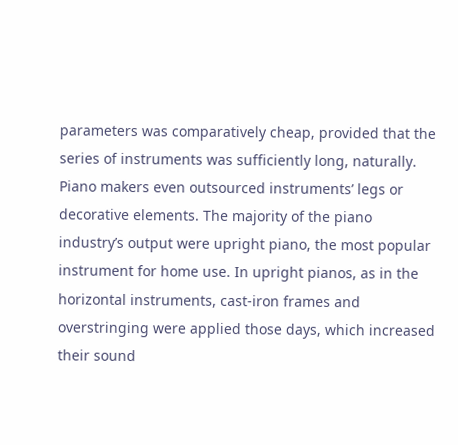parameters was comparatively cheap, provided that the series of instruments was sufficiently long, naturally. Piano makers even outsourced instruments’ legs or decorative elements. The majority of the piano industry’s output were upright piano, the most popular instrument for home use. In upright pianos, as in the horizontal instruments, cast-iron frames and overstringing were applied those days, which increased their sound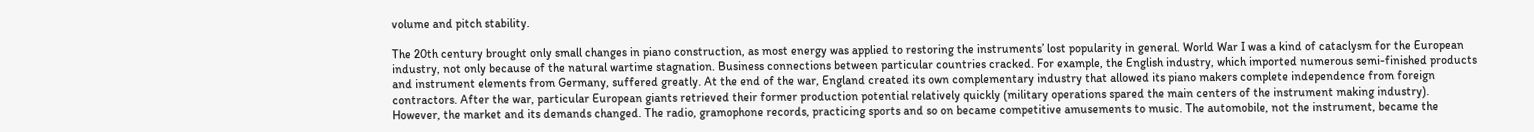volume and pitch stability.

The 20th century brought only small changes in piano construction, as most energy was applied to restoring the instruments’ lost popularity in general. World War I was a kind of cataclysm for the European industry, not only because of the natural wartime stagnation. Business connections between particular countries cracked. For example, the English industry, which imported numerous semi-finished products and instrument elements from Germany, suffered greatly. At the end of the war, England created its own complementary industry that allowed its piano makers complete independence from foreign contractors. After the war, particular European giants retrieved their former production potential relatively quickly (military operations spared the main centers of the instrument making industry). However, the market and its demands changed. The radio, gramophone records, practicing sports and so on became competitive amusements to music. The automobile, not the instrument, became the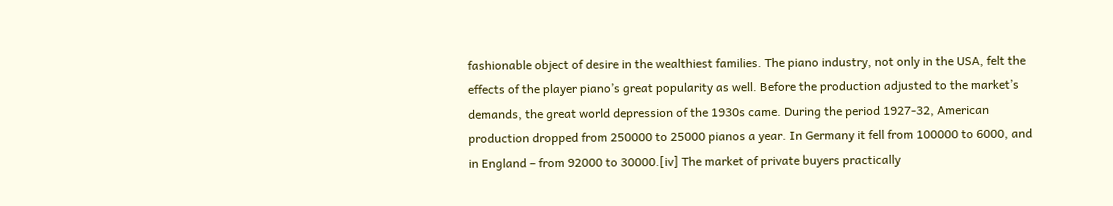fashionable object of desire in the wealthiest families. The piano industry, not only in the USA, felt the effects of the player piano’s great popularity as well. Before the production adjusted to the market’s demands, the great world depression of the 1930s came. During the period 1927-32, American production dropped from 250000 to 25000 pianos a year. In Germany it fell from 100000 to 6000, and in England – from 92000 to 30000.[iv] The market of private buyers practically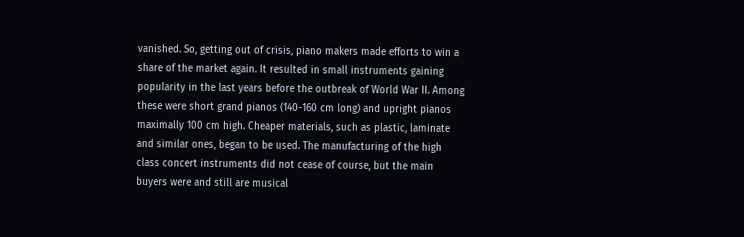vanished. So, getting out of crisis, piano makers made efforts to win a share of the market again. It resulted in small instruments gaining popularity in the last years before the outbreak of World War II. Among these were short grand pianos (140-160 cm long) and upright pianos maximally 100 cm high. Cheaper materials, such as plastic, laminate and similar ones, began to be used. The manufacturing of the high class concert instruments did not cease of course, but the main buyers were and still are musical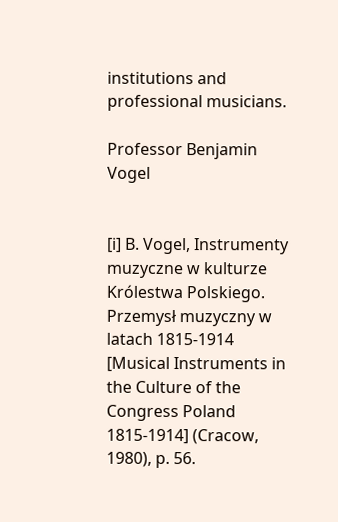institutions and professional musicians.

Professor Benjamin Vogel


[i] B. Vogel, Instrumenty muzyczne w kulturze Królestwa Polskiego. Przemysł muzyczny w latach 1815-1914 [Musical Instruments in the Culture of the Congress Poland 1815-1914] (Cracow, 1980), p. 56.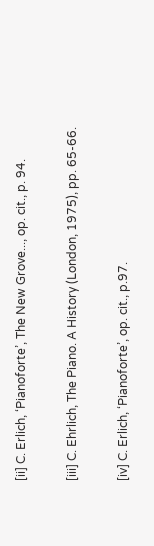[ii] C. Erlich, ‘Pianoforte’, The New Grove..., op. cit., p. 94.

[iii] C. Ehrlich, The Piano. A History (London, 1975), pp. 65-66.

[iv] C. Erlich, ‘Pianoforte’, op. cit., p.97.